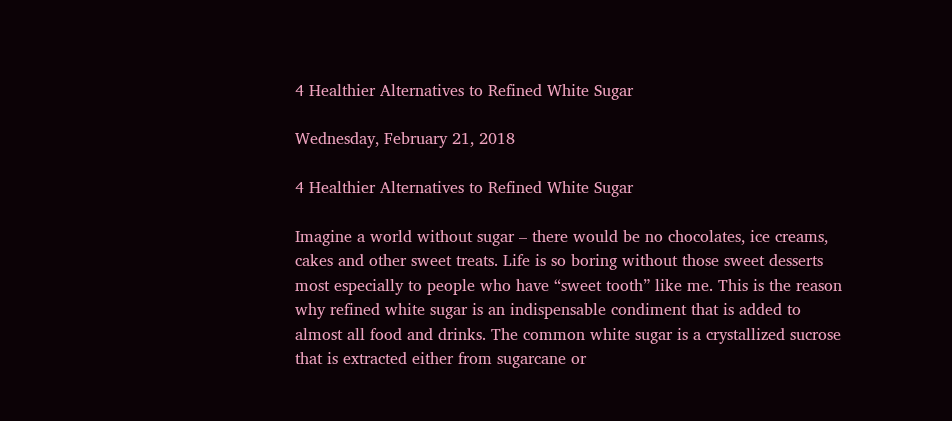4 Healthier Alternatives to Refined White Sugar

Wednesday, February 21, 2018

4 Healthier Alternatives to Refined White Sugar

Imagine a world without sugar – there would be no chocolates, ice creams, cakes and other sweet treats. Life is so boring without those sweet desserts most especially to people who have “sweet tooth” like me. This is the reason why refined white sugar is an indispensable condiment that is added to almost all food and drinks. The common white sugar is a crystallized sucrose that is extracted either from sugarcane or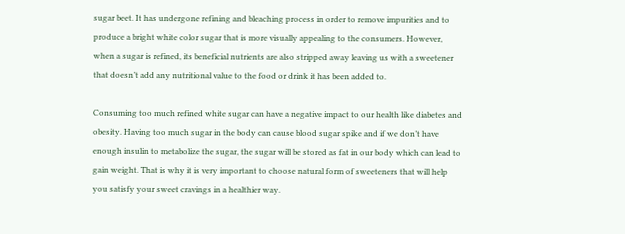sugar beet. It has undergone refining and bleaching process in order to remove impurities and to produce a bright white color sugar that is more visually appealing to the consumers. However, when a sugar is refined, its beneficial nutrients are also stripped away leaving us with a sweetener that doesn’t add any nutritional value to the food or drink it has been added to.

Consuming too much refined white sugar can have a negative impact to our health like diabetes and obesity. Having too much sugar in the body can cause blood sugar spike and if we don’t have enough insulin to metabolize the sugar, the sugar will be stored as fat in our body which can lead to gain weight. That is why it is very important to choose natural form of sweeteners that will help you satisfy your sweet cravings in a healthier way.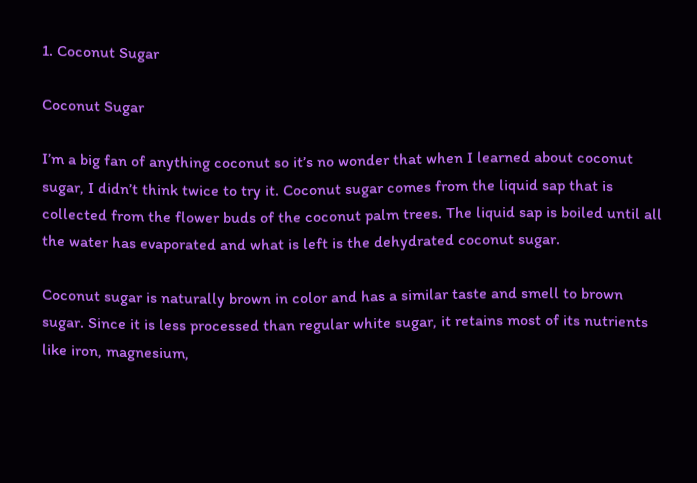1. Coconut Sugar

Coconut Sugar

I’m a big fan of anything coconut so it’s no wonder that when I learned about coconut sugar, I didn’t think twice to try it. Coconut sugar comes from the liquid sap that is collected from the flower buds of the coconut palm trees. The liquid sap is boiled until all the water has evaporated and what is left is the dehydrated coconut sugar.

Coconut sugar is naturally brown in color and has a similar taste and smell to brown sugar. Since it is less processed than regular white sugar, it retains most of its nutrients like iron, magnesium,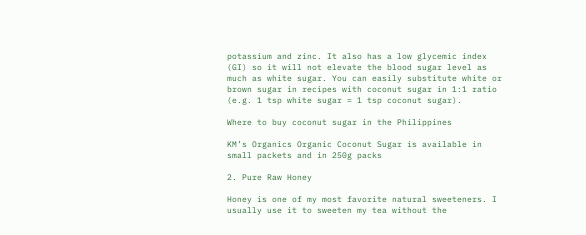potassium and zinc. It also has a low glycemic index (GI) so it will not elevate the blood sugar level as much as white sugar. You can easily substitute white or brown sugar in recipes with coconut sugar in 1:1 ratio (e.g. 1 tsp white sugar = 1 tsp coconut sugar).

Where to buy coconut sugar in the Philippines

KM’s Organics Organic Coconut Sugar is available in small packets and in 250g packs

2. Pure Raw Honey

Honey is one of my most favorite natural sweeteners. I usually use it to sweeten my tea without the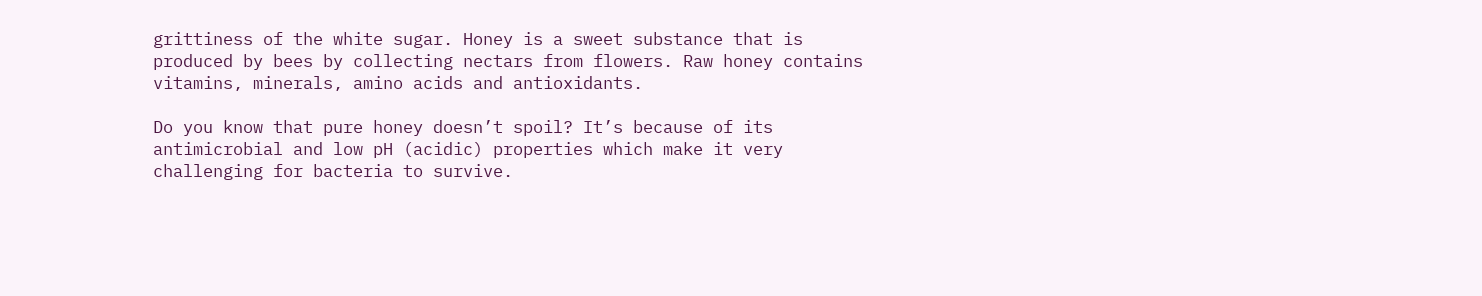grittiness of the white sugar. Honey is a sweet substance that is produced by bees by collecting nectars from flowers. Raw honey contains vitamins, minerals, amino acids and antioxidants.

Do you know that pure honey doesn’t spoil? It’s because of its antimicrobial and low pH (acidic) properties which make it very challenging for bacteria to survive.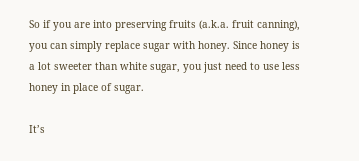So if you are into preserving fruits (a.k.a. fruit canning), you can simply replace sugar with honey. Since honey is a lot sweeter than white sugar, you just need to use less honey in place of sugar.

It’s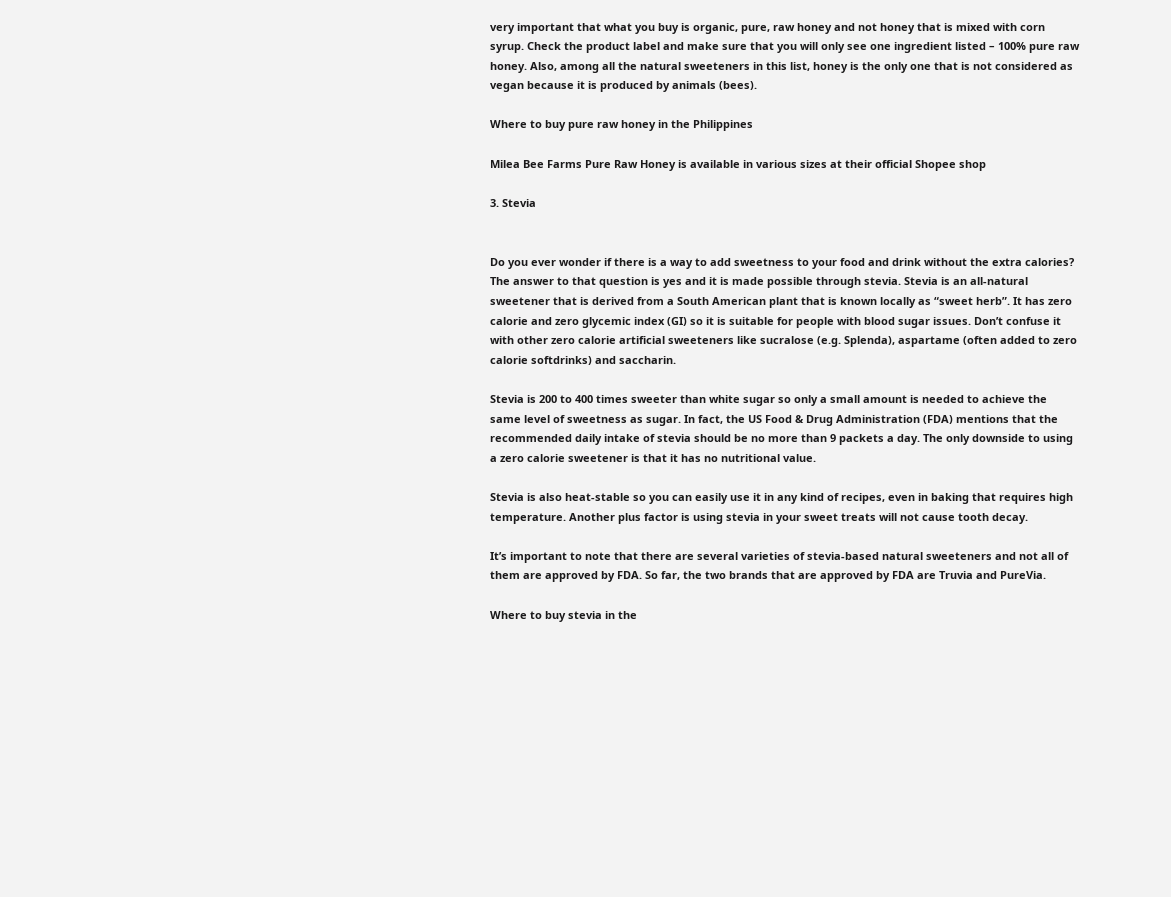very important that what you buy is organic, pure, raw honey and not honey that is mixed with corn syrup. Check the product label and make sure that you will only see one ingredient listed – 100% pure raw honey. Also, among all the natural sweeteners in this list, honey is the only one that is not considered as vegan because it is produced by animals (bees).

Where to buy pure raw honey in the Philippines

Milea Bee Farms Pure Raw Honey is available in various sizes at their official Shopee shop

3. Stevia


Do you ever wonder if there is a way to add sweetness to your food and drink without the extra calories? The answer to that question is yes and it is made possible through stevia. Stevia is an all-natural sweetener that is derived from a South American plant that is known locally as “sweet herb”. It has zero calorie and zero glycemic index (GI) so it is suitable for people with blood sugar issues. Don’t confuse it with other zero calorie artificial sweeteners like sucralose (e.g. Splenda), aspartame (often added to zero calorie softdrinks) and saccharin.

Stevia is 200 to 400 times sweeter than white sugar so only a small amount is needed to achieve the same level of sweetness as sugar. In fact, the US Food & Drug Administration (FDA) mentions that the recommended daily intake of stevia should be no more than 9 packets a day. The only downside to using a zero calorie sweetener is that it has no nutritional value.

Stevia is also heat-stable so you can easily use it in any kind of recipes, even in baking that requires high temperature. Another plus factor is using stevia in your sweet treats will not cause tooth decay.

It’s important to note that there are several varieties of stevia-based natural sweeteners and not all of them are approved by FDA. So far, the two brands that are approved by FDA are Truvia and PureVia.

Where to buy stevia in the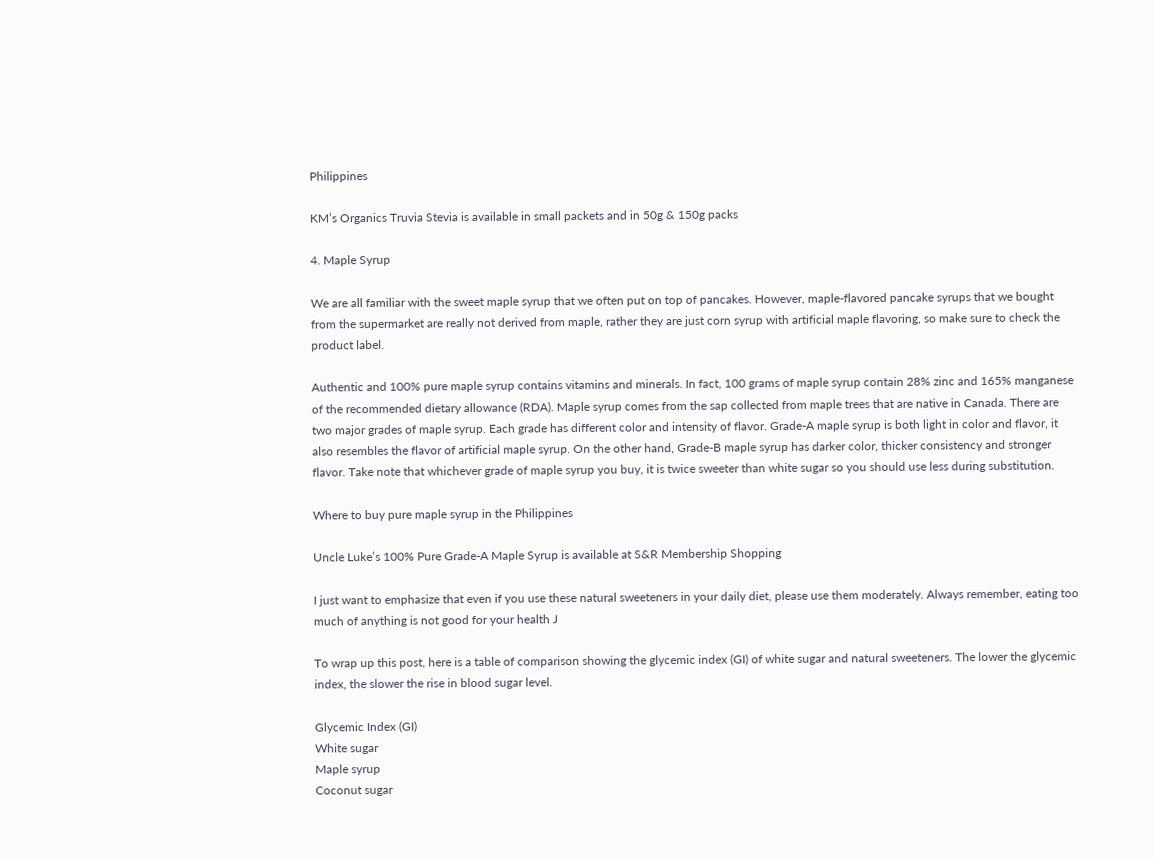Philippines

KM’s Organics Truvia Stevia is available in small packets and in 50g & 150g packs

4. Maple Syrup

We are all familiar with the sweet maple syrup that we often put on top of pancakes. However, maple-flavored pancake syrups that we bought from the supermarket are really not derived from maple, rather they are just corn syrup with artificial maple flavoring, so make sure to check the product label.

Authentic and 100% pure maple syrup contains vitamins and minerals. In fact, 100 grams of maple syrup contain 28% zinc and 165% manganese of the recommended dietary allowance (RDA). Maple syrup comes from the sap collected from maple trees that are native in Canada. There are two major grades of maple syrup. Each grade has different color and intensity of flavor. Grade-A maple syrup is both light in color and flavor, it also resembles the flavor of artificial maple syrup. On the other hand, Grade-B maple syrup has darker color, thicker consistency and stronger flavor. Take note that whichever grade of maple syrup you buy, it is twice sweeter than white sugar so you should use less during substitution.

Where to buy pure maple syrup in the Philippines

Uncle Luke’s 100% Pure Grade-A Maple Syrup is available at S&R Membership Shopping

I just want to emphasize that even if you use these natural sweeteners in your daily diet, please use them moderately. Always remember, eating too much of anything is not good for your health J

To wrap up this post, here is a table of comparison showing the glycemic index (GI) of white sugar and natural sweeteners. The lower the glycemic index, the slower the rise in blood sugar level.

Glycemic Index (GI)
White sugar
Maple syrup
Coconut sugar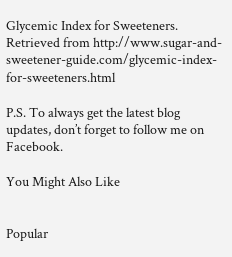Glycemic Index for Sweeteners. Retrieved from http://www.sugar-and-sweetener-guide.com/glycemic-index-for-sweeteners.html

P.S. To always get the latest blog updates, don’t forget to follow me on Facebook.

You Might Also Like


Popular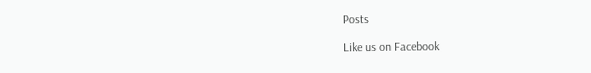Posts

Like us on Facebook